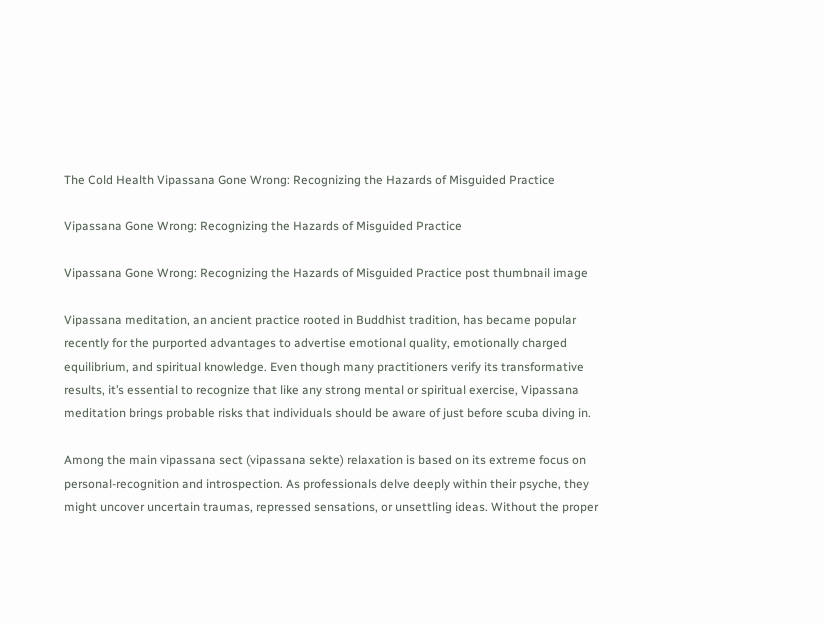The Cold Health Vipassana Gone Wrong: Recognizing the Hazards of Misguided Practice

Vipassana Gone Wrong: Recognizing the Hazards of Misguided Practice

Vipassana Gone Wrong: Recognizing the Hazards of Misguided Practice post thumbnail image

Vipassana meditation, an ancient practice rooted in Buddhist tradition, has became popular recently for the purported advantages to advertise emotional quality, emotionally charged equilibrium, and spiritual knowledge. Even though many practitioners verify its transformative results, it’s essential to recognize that like any strong mental or spiritual exercise, Vipassana meditation brings probable risks that individuals should be aware of just before scuba diving in.

Among the main vipassana sect (vipassana sekte) relaxation is based on its extreme focus on personal-recognition and introspection. As professionals delve deeply within their psyche, they might uncover uncertain traumas, repressed sensations, or unsettling ideas. Without the proper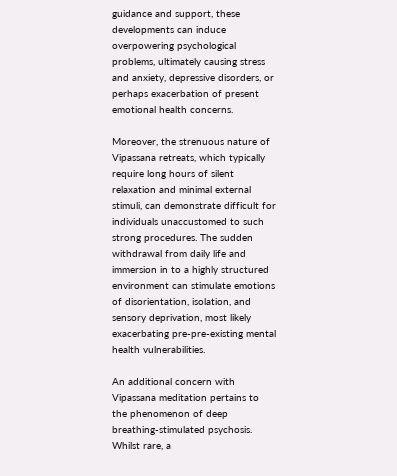guidance and support, these developments can induce overpowering psychological problems, ultimately causing stress and anxiety, depressive disorders, or perhaps exacerbation of present emotional health concerns.

Moreover, the strenuous nature of Vipassana retreats, which typically require long hours of silent relaxation and minimal external stimuli, can demonstrate difficult for individuals unaccustomed to such strong procedures. The sudden withdrawal from daily life and immersion in to a highly structured environment can stimulate emotions of disorientation, isolation, and sensory deprivation, most likely exacerbating pre-pre-existing mental health vulnerabilities.

An additional concern with Vipassana meditation pertains to the phenomenon of deep breathing-stimulated psychosis. Whilst rare, a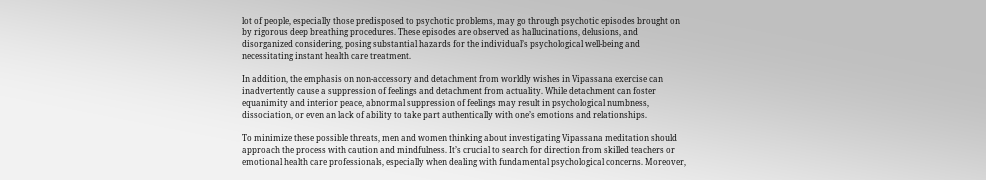lot of people, especially those predisposed to psychotic problems, may go through psychotic episodes brought on by rigorous deep breathing procedures. These episodes are observed as hallucinations, delusions, and disorganized considering, posing substantial hazards for the individual’s psychological well-being and necessitating instant health care treatment.

In addition, the emphasis on non-accessory and detachment from worldly wishes in Vipassana exercise can inadvertently cause a suppression of feelings and detachment from actuality. While detachment can foster equanimity and interior peace, abnormal suppression of feelings may result in psychological numbness, dissociation, or even an lack of ability to take part authentically with one’s emotions and relationships.

To minimize these possible threats, men and women thinking about investigating Vipassana meditation should approach the process with caution and mindfulness. It’s crucial to search for direction from skilled teachers or emotional health care professionals, especially when dealing with fundamental psychological concerns. Moreover,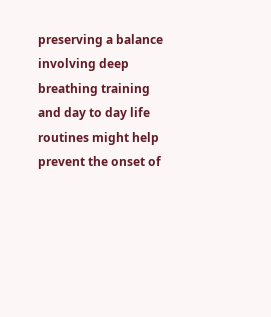preserving a balance involving deep breathing training and day to day life routines might help prevent the onset of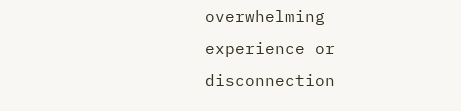overwhelming experience or disconnection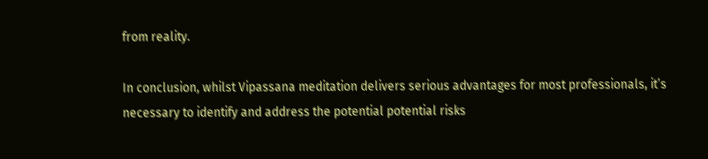from reality.

In conclusion, whilst Vipassana meditation delivers serious advantages for most professionals, it’s necessary to identify and address the potential potential risks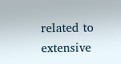related to extensive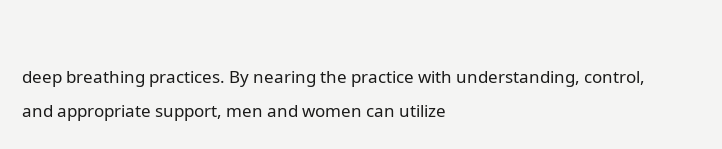deep breathing practices. By nearing the practice with understanding, control, and appropriate support, men and women can utilize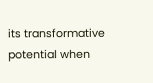its transformative potential when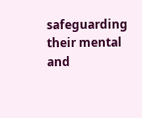safeguarding their mental and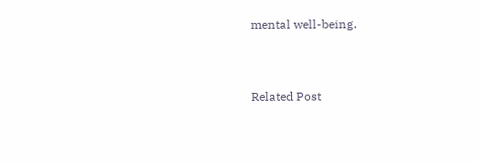mental well-being.


Related Post